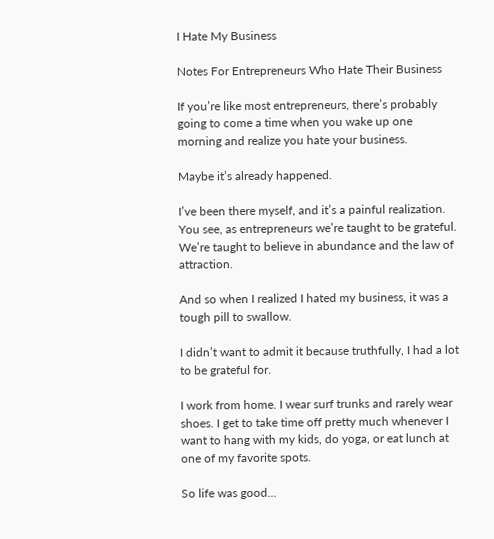I Hate My Business

Notes For Entrepreneurs Who Hate Their Business

If you’re like most entrepreneurs, there’s probably going to come a time when you wake up one morning and realize you hate your business.

Maybe it’s already happened.

I’ve been there myself, and it’s a painful realization. You see, as entrepreneurs we’re taught to be grateful. We’re taught to believe in abundance and the law of attraction.

And so when I realized I hated my business, it was a tough pill to swallow.

I didn’t want to admit it because truthfully, I had a lot to be grateful for.

I work from home. I wear surf trunks and rarely wear shoes. I get to take time off pretty much whenever I want to hang with my kids, do yoga, or eat lunch at one of my favorite spots.

So life was good…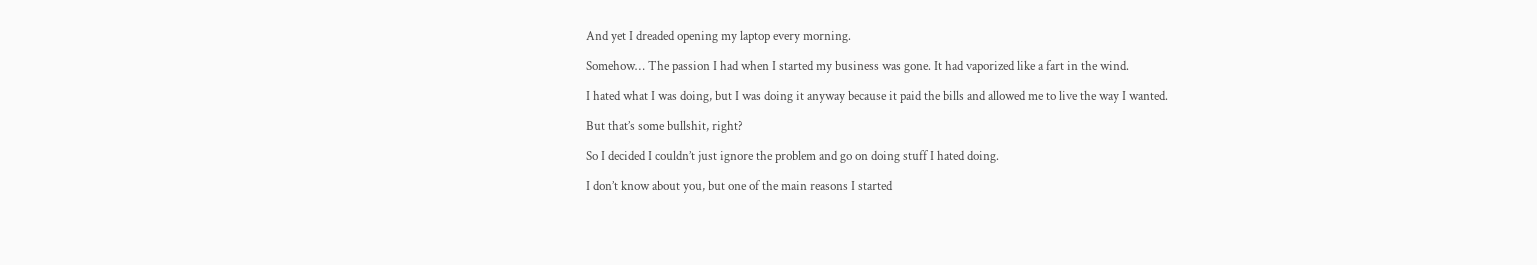And yet I dreaded opening my laptop every morning.

Somehow… The passion I had when I started my business was gone. It had vaporized like a fart in the wind.

I hated what I was doing, but I was doing it anyway because it paid the bills and allowed me to live the way I wanted.

But that’s some bullshit, right?

So I decided I couldn’t just ignore the problem and go on doing stuff I hated doing.

I don’t know about you, but one of the main reasons I started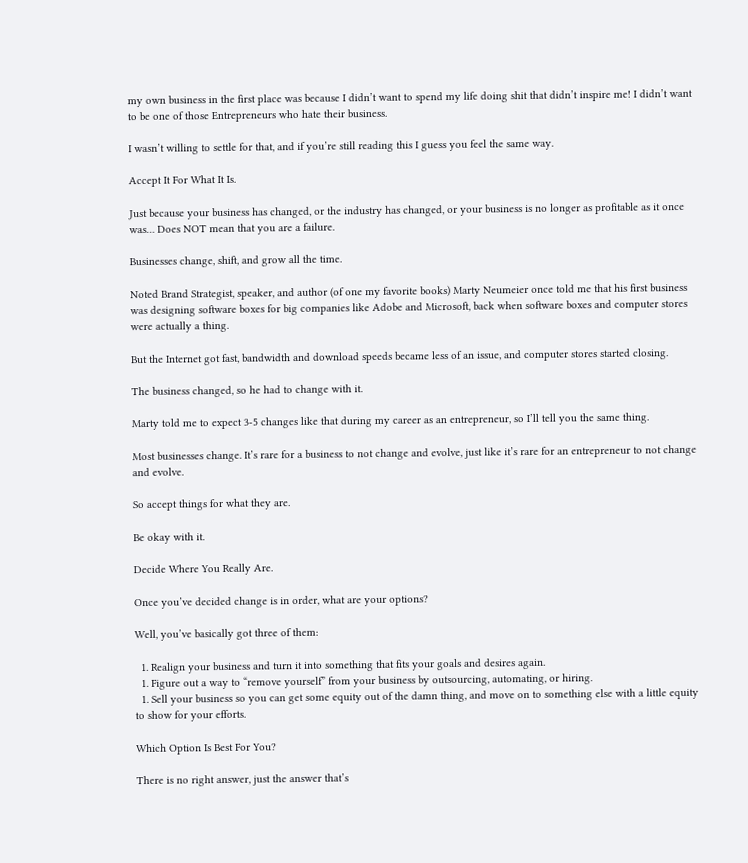my own business in the first place was because I didn’t want to spend my life doing shit that didn’t inspire me! I didn’t want to be one of those Entrepreneurs who hate their business.

I wasn’t willing to settle for that, and if you’re still reading this I guess you feel the same way.

Accept It For What It Is.

Just because your business has changed, or the industry has changed, or your business is no longer as profitable as it once was… Does NOT mean that you are a failure.

Businesses change, shift, and grow all the time.

Noted Brand Strategist, speaker, and author (of one my favorite books) Marty Neumeier once told me that his first business was designing software boxes for big companies like Adobe and Microsoft, back when software boxes and computer stores were actually a thing.

But the Internet got fast, bandwidth and download speeds became less of an issue, and computer stores started closing.

The business changed, so he had to change with it.

Marty told me to expect 3-5 changes like that during my career as an entrepreneur, so I’ll tell you the same thing.

Most businesses change. It’s rare for a business to not change and evolve, just like it’s rare for an entrepreneur to not change and evolve.

So accept things for what they are.

Be okay with it.

Decide Where You Really Are.

Once you’ve decided change is in order, what are your options?

Well, you’ve basically got three of them:

  1. Realign your business and turn it into something that fits your goals and desires again.
  1. Figure out a way to “remove yourself” from your business by outsourcing, automating, or hiring.
  1. Sell your business so you can get some equity out of the damn thing, and move on to something else with a little equity to show for your efforts.

Which Option Is Best For You?

There is no right answer, just the answer that’s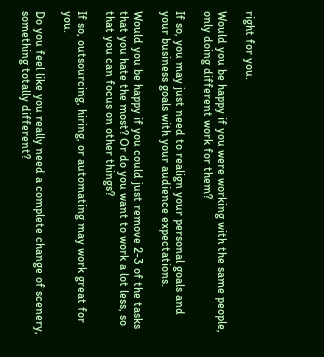right for you.

Would you be happy if you were working with the same people, only doing different work for them?

If so, you may just need to realign your personal goals and your business goals with your audience expectations.

Would you be happy if you could just remove 2-3 of the tasks that you hate the most? Or do you want to work a lot less, so that you can focus on other things?

If so, outsourcing, hiring, or automating may work great for you.

Do you feel like you really need a complete change of scenery, something totally different?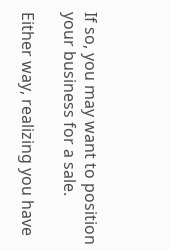If so, you may want to position your business for a sale.

Either way, realizing you have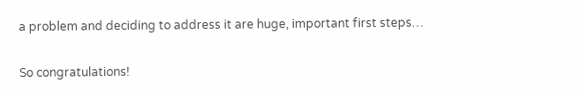a problem and deciding to address it are huge, important first steps…

So congratulations!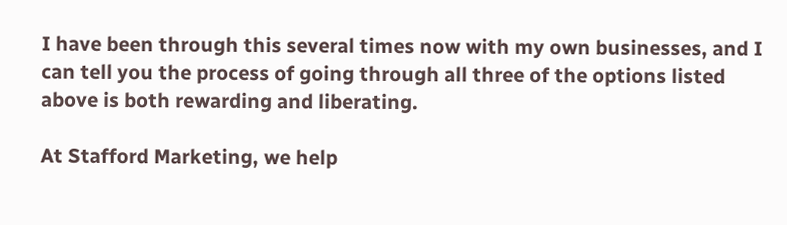I have been through this several times now with my own businesses, and I can tell you the process of going through all three of the options listed above is both rewarding and liberating.

At Stafford Marketing, we help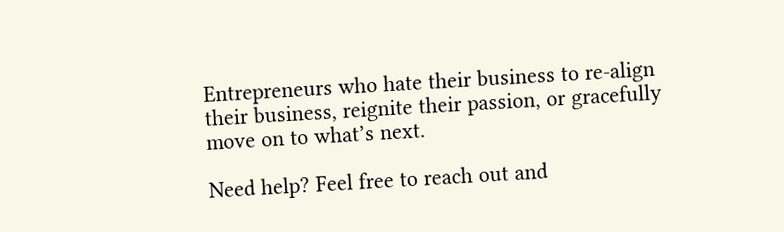Entrepreneurs who hate their business to re-align their business, reignite their passion, or gracefully move on to what’s next.

Need help? Feel free to reach out and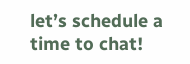let’s schedule a time to chat!